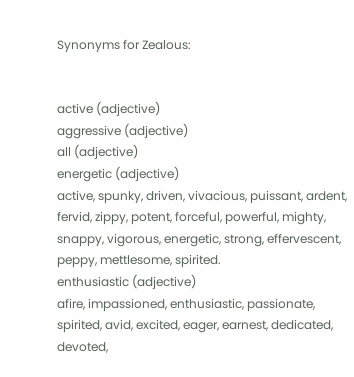Synonyms for Zealous:


active (adjective)
aggressive (adjective)
all (adjective)
energetic (adjective)
active, spunky, driven, vivacious, puissant, ardent, fervid, zippy, potent, forceful, powerful, mighty, snappy, vigorous, energetic, strong, effervescent, peppy, mettlesome, spirited.
enthusiastic (adjective)
afire, impassioned, enthusiastic, passionate, spirited, avid, excited, eager, earnest, dedicated, devoted,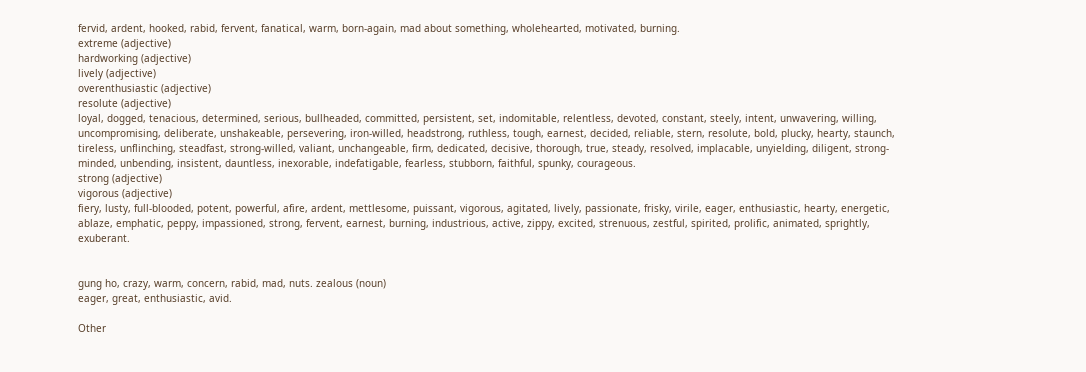fervid, ardent, hooked, rabid, fervent, fanatical, warm, born-again, mad about something, wholehearted, motivated, burning.
extreme (adjective)
hardworking (adjective)
lively (adjective)
overenthusiastic (adjective)
resolute (adjective)
loyal, dogged, tenacious, determined, serious, bullheaded, committed, persistent, set, indomitable, relentless, devoted, constant, steely, intent, unwavering, willing, uncompromising, deliberate, unshakeable, persevering, iron-willed, headstrong, ruthless, tough, earnest, decided, reliable, stern, resolute, bold, plucky, hearty, staunch, tireless, unflinching, steadfast, strong-willed, valiant, unchangeable, firm, dedicated, decisive, thorough, true, steady, resolved, implacable, unyielding, diligent, strong-minded, unbending, insistent, dauntless, inexorable, indefatigable, fearless, stubborn, faithful, spunky, courageous.
strong (adjective)
vigorous (adjective)
fiery, lusty, full-blooded, potent, powerful, afire, ardent, mettlesome, puissant, vigorous, agitated, lively, passionate, frisky, virile, eager, enthusiastic, hearty, energetic, ablaze, emphatic, peppy, impassioned, strong, fervent, earnest, burning, industrious, active, zippy, excited, strenuous, zestful, spirited, prolific, animated, sprightly, exuberant.


gung ho, crazy, warm, concern, rabid, mad, nuts. zealous (noun)
eager, great, enthusiastic, avid.

Other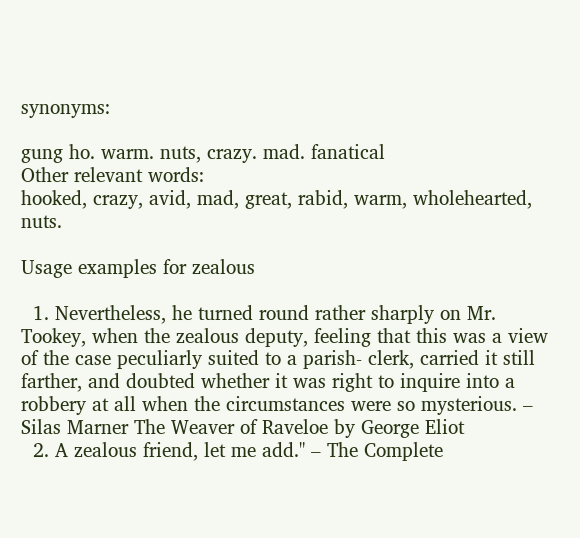synonyms:

gung ho. warm. nuts, crazy. mad. fanatical
Other relevant words:
hooked, crazy, avid, mad, great, rabid, warm, wholehearted, nuts.

Usage examples for zealous

  1. Nevertheless, he turned round rather sharply on Mr. Tookey, when the zealous deputy, feeling that this was a view of the case peculiarly suited to a parish- clerk, carried it still farther, and doubted whether it was right to inquire into a robbery at all when the circumstances were so mysterious. – Silas Marner The Weaver of Raveloe by George Eliot
  2. A zealous friend, let me add." – The Complete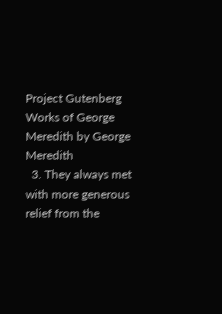Project Gutenberg Works of George Meredith by George Meredith
  3. They always met with more generous relief from the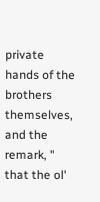private hands of the brothers themselves, and the remark, " that the ol'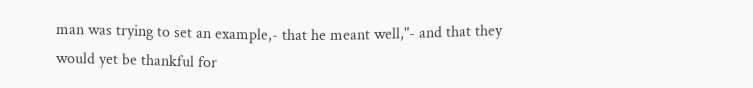man was trying to set an example,- that he meant well,"- and that they would yet be thankful for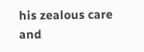his zealous care and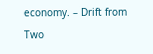economy. – Drift from Two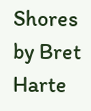Shores by Bret Harte